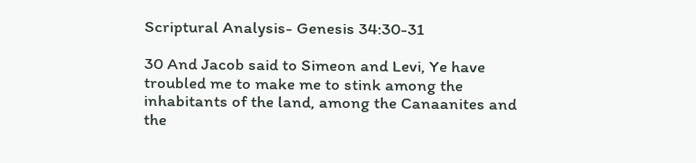Scriptural Analysis- Genesis 34:30-31

30 And Jacob said to Simeon and Levi, Ye have troubled me to make me to stink among the inhabitants of the land, among the Canaanites and the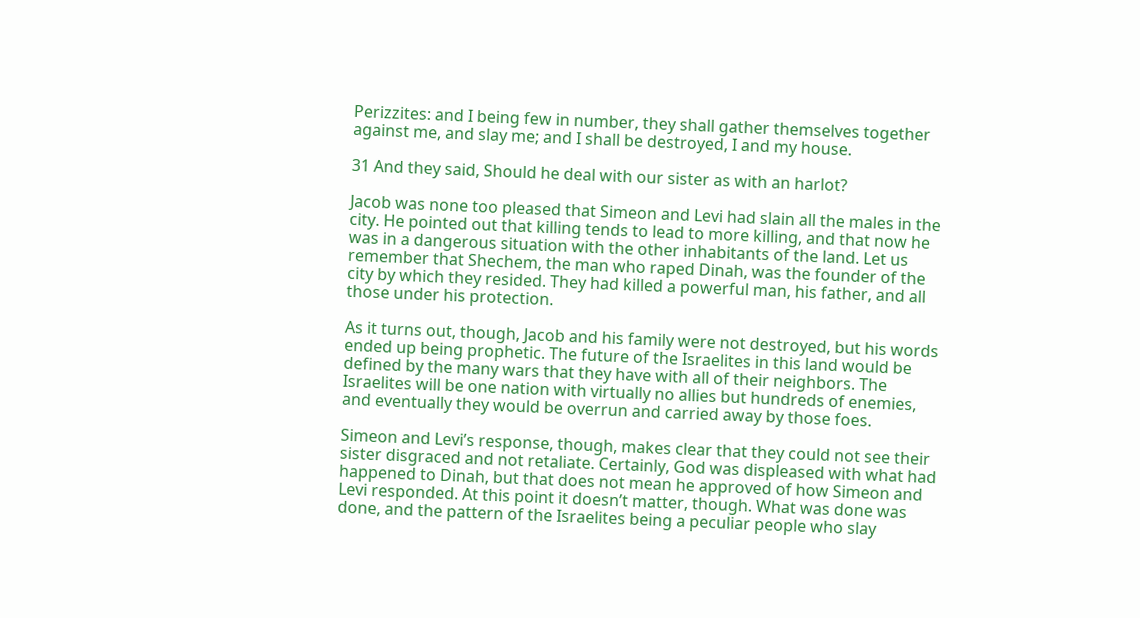Perizzites: and I being few in number, they shall gather themselves together against me, and slay me; and I shall be destroyed, I and my house.

31 And they said, Should he deal with our sister as with an harlot?

Jacob was none too pleased that Simeon and Levi had slain all the males in the city. He pointed out that killing tends to lead to more killing, and that now he was in a dangerous situation with the other inhabitants of the land. Let us remember that Shechem, the man who raped Dinah, was the founder of the city by which they resided. They had killed a powerful man, his father, and all those under his protection.

As it turns out, though, Jacob and his family were not destroyed, but his words ended up being prophetic. The future of the Israelites in this land would be defined by the many wars that they have with all of their neighbors. The Israelites will be one nation with virtually no allies but hundreds of enemies, and eventually they would be overrun and carried away by those foes.

Simeon and Levi’s response, though, makes clear that they could not see their sister disgraced and not retaliate. Certainly, God was displeased with what had happened to Dinah, but that does not mean he approved of how Simeon and Levi responded. At this point it doesn’t matter, though. What was done was done, and the pattern of the Israelites being a peculiar people who slay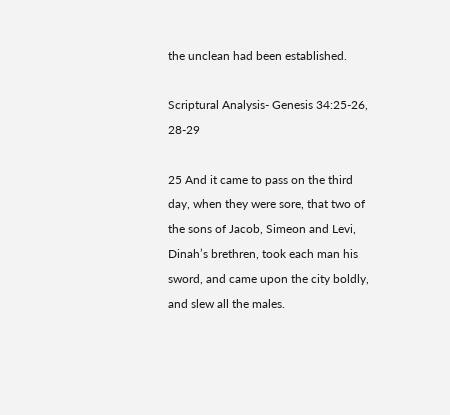the unclean had been established.

Scriptural Analysis- Genesis 34:25-26, 28-29

25 And it came to pass on the third day, when they were sore, that two of the sons of Jacob, Simeon and Levi, Dinah’s brethren, took each man his sword, and came upon the city boldly, and slew all the males.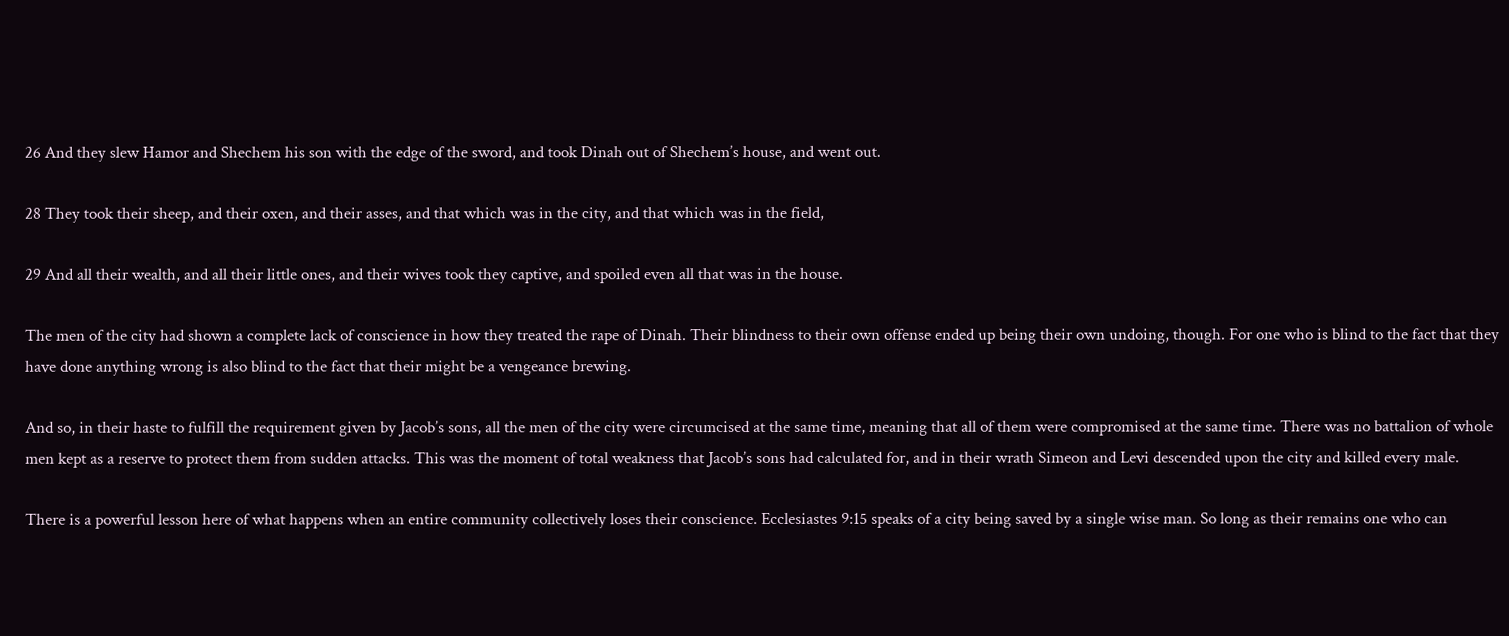26 And they slew Hamor and Shechem his son with the edge of the sword, and took Dinah out of Shechem’s house, and went out.

28 They took their sheep, and their oxen, and their asses, and that which was in the city, and that which was in the field,

29 And all their wealth, and all their little ones, and their wives took they captive, and spoiled even all that was in the house.

The men of the city had shown a complete lack of conscience in how they treated the rape of Dinah. Their blindness to their own offense ended up being their own undoing, though. For one who is blind to the fact that they have done anything wrong is also blind to the fact that their might be a vengeance brewing.

And so, in their haste to fulfill the requirement given by Jacob’s sons, all the men of the city were circumcised at the same time, meaning that all of them were compromised at the same time. There was no battalion of whole men kept as a reserve to protect them from sudden attacks. This was the moment of total weakness that Jacob’s sons had calculated for, and in their wrath Simeon and Levi descended upon the city and killed every male.

There is a powerful lesson here of what happens when an entire community collectively loses their conscience. Ecclesiastes 9:15 speaks of a city being saved by a single wise man. So long as their remains one who can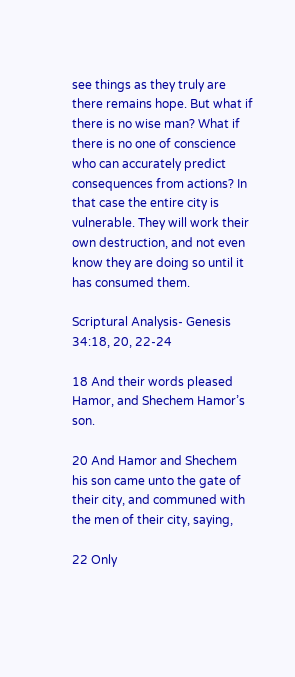see things as they truly are there remains hope. But what if there is no wise man? What if there is no one of conscience who can accurately predict consequences from actions? In that case the entire city is vulnerable. They will work their own destruction, and not even know they are doing so until it has consumed them.

Scriptural Analysis- Genesis 34:18, 20, 22-24

18 And their words pleased Hamor, and Shechem Hamor’s son.

20 And Hamor and Shechem his son came unto the gate of their city, and communed with the men of their city, saying,

22 Only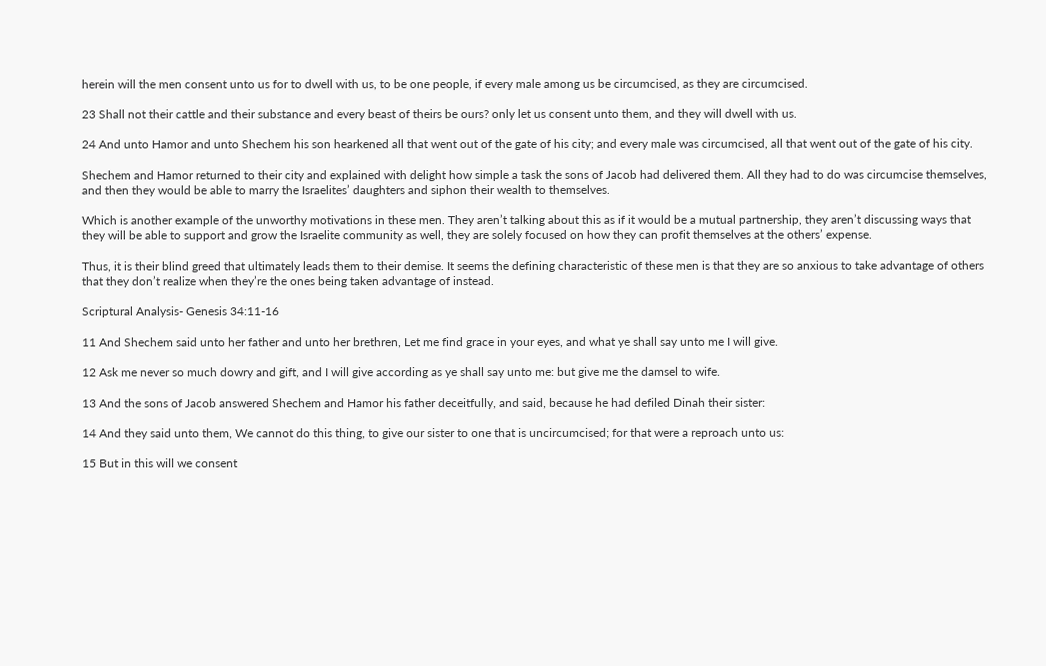herein will the men consent unto us for to dwell with us, to be one people, if every male among us be circumcised, as they are circumcised.

23 Shall not their cattle and their substance and every beast of theirs be ours? only let us consent unto them, and they will dwell with us.

24 And unto Hamor and unto Shechem his son hearkened all that went out of the gate of his city; and every male was circumcised, all that went out of the gate of his city.

Shechem and Hamor returned to their city and explained with delight how simple a task the sons of Jacob had delivered them. All they had to do was circumcise themselves, and then they would be able to marry the Israelites’ daughters and siphon their wealth to themselves.

Which is another example of the unworthy motivations in these men. They aren’t talking about this as if it would be a mutual partnership, they aren’t discussing ways that they will be able to support and grow the Israelite community as well, they are solely focused on how they can profit themselves at the others’ expense.

Thus, it is their blind greed that ultimately leads them to their demise. It seems the defining characteristic of these men is that they are so anxious to take advantage of others that they don’t realize when they’re the ones being taken advantage of instead.

Scriptural Analysis- Genesis 34:11-16

11 And Shechem said unto her father and unto her brethren, Let me find grace in your eyes, and what ye shall say unto me I will give.

12 Ask me never so much dowry and gift, and I will give according as ye shall say unto me: but give me the damsel to wife.

13 And the sons of Jacob answered Shechem and Hamor his father deceitfully, and said, because he had defiled Dinah their sister:

14 And they said unto them, We cannot do this thing, to give our sister to one that is uncircumcised; for that were a reproach unto us:

15 But in this will we consent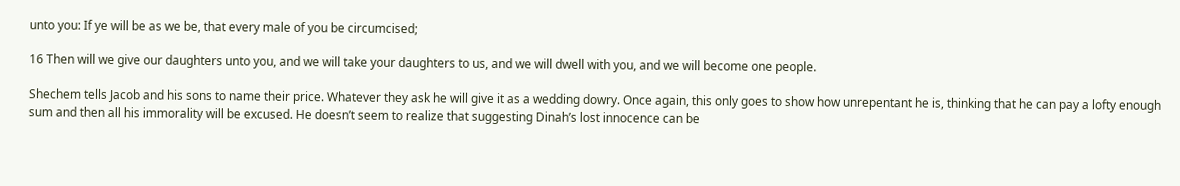unto you: If ye will be as we be, that every male of you be circumcised;

16 Then will we give our daughters unto you, and we will take your daughters to us, and we will dwell with you, and we will become one people.

Shechem tells Jacob and his sons to name their price. Whatever they ask he will give it as a wedding dowry. Once again, this only goes to show how unrepentant he is, thinking that he can pay a lofty enough sum and then all his immorality will be excused. He doesn’t seem to realize that suggesting Dinah’s lost innocence can be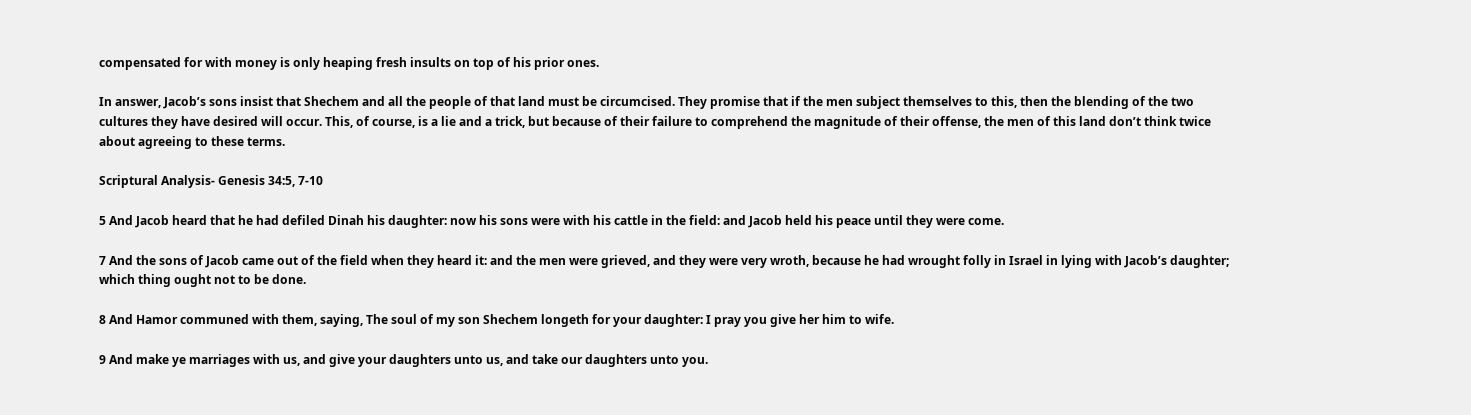compensated for with money is only heaping fresh insults on top of his prior ones.

In answer, Jacob’s sons insist that Shechem and all the people of that land must be circumcised. They promise that if the men subject themselves to this, then the blending of the two cultures they have desired will occur. This, of course, is a lie and a trick, but because of their failure to comprehend the magnitude of their offense, the men of this land don’t think twice about agreeing to these terms.

Scriptural Analysis- Genesis 34:5, 7-10

5 And Jacob heard that he had defiled Dinah his daughter: now his sons were with his cattle in the field: and Jacob held his peace until they were come.

7 And the sons of Jacob came out of the field when they heard it: and the men were grieved, and they were very wroth, because he had wrought folly in Israel in lying with Jacob’s daughter; which thing ought not to be done.

8 And Hamor communed with them, saying, The soul of my son Shechem longeth for your daughter: I pray you give her him to wife.

9 And make ye marriages with us, and give your daughters unto us, and take our daughters unto you.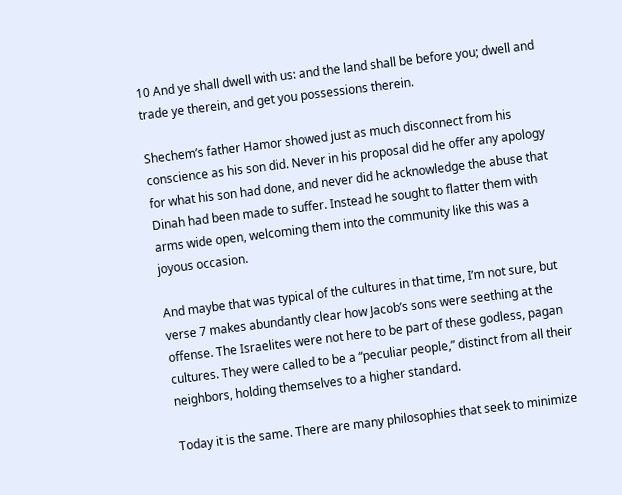10 And ye shall dwell with us: and the land shall be before you; dwell and trade ye therein, and get you possessions therein.

Shechem’s father Hamor showed just as much disconnect from his conscience as his son did. Never in his proposal did he offer any apology for what his son had done, and never did he acknowledge the abuse that Dinah had been made to suffer. Instead he sought to flatter them with arms wide open, welcoming them into the community like this was a joyous occasion.

And maybe that was typical of the cultures in that time, I’m not sure, but verse 7 makes abundantly clear how Jacob’s sons were seething at the offense. The Israelites were not here to be part of these godless, pagan cultures. They were called to be a “peculiar people,” distinct from all their neighbors, holding themselves to a higher standard.

Today it is the same. There are many philosophies that seek to minimize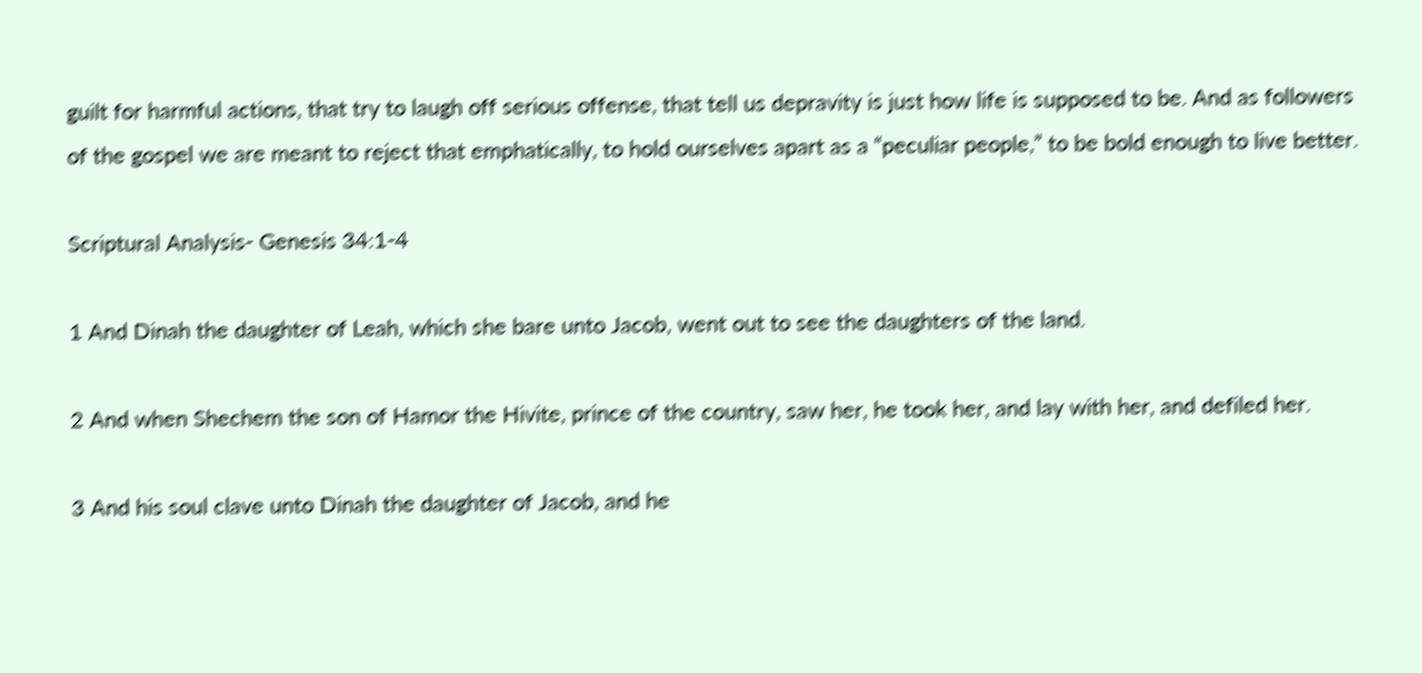guilt for harmful actions, that try to laugh off serious offense, that tell us depravity is just how life is supposed to be. And as followers of the gospel we are meant to reject that emphatically, to hold ourselves apart as a “peculiar people,” to be bold enough to live better.

Scriptural Analysis- Genesis 34:1-4

1 And Dinah the daughter of Leah, which she bare unto Jacob, went out to see the daughters of the land.

2 And when Shechem the son of Hamor the Hivite, prince of the country, saw her, he took her, and lay with her, and defiled her.

3 And his soul clave unto Dinah the daughter of Jacob, and he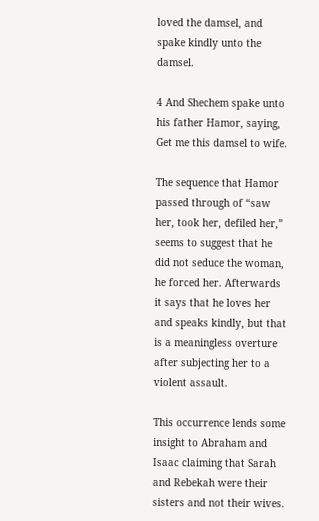loved the damsel, and spake kindly unto the damsel.

4 And Shechem spake unto his father Hamor, saying, Get me this damsel to wife.

The sequence that Hamor passed through of “saw her, took her, defiled her,” seems to suggest that he did not seduce the woman, he forced her. Afterwards it says that he loves her and speaks kindly, but that is a meaningless overture after subjecting her to a violent assault.

This occurrence lends some insight to Abraham and Isaac claiming that Sarah and Rebekah were their sisters and not their wives.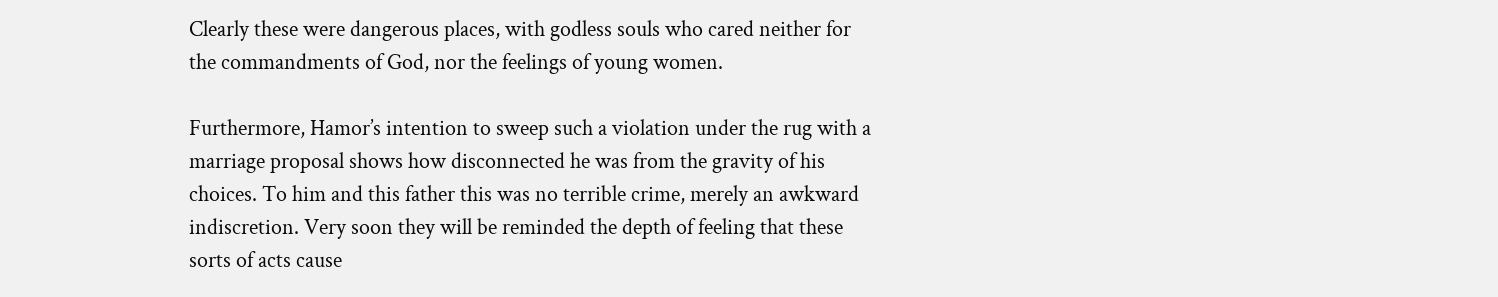Clearly these were dangerous places, with godless souls who cared neither for the commandments of God, nor the feelings of young women.

Furthermore, Hamor’s intention to sweep such a violation under the rug with a marriage proposal shows how disconnected he was from the gravity of his choices. To him and this father this was no terrible crime, merely an awkward indiscretion. Very soon they will be reminded the depth of feeling that these sorts of acts cause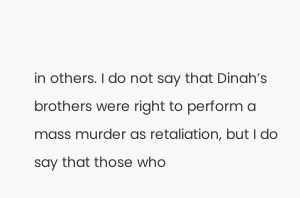in others. I do not say that Dinah’s brothers were right to perform a mass murder as retaliation, but I do say that those who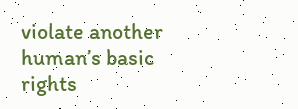violate another human’s basic rights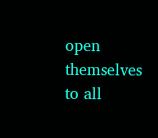open themselves to all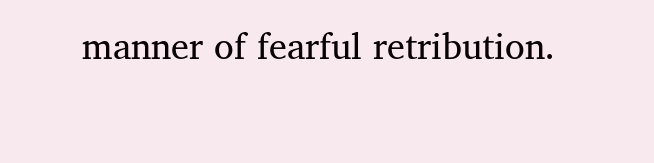manner of fearful retribution.